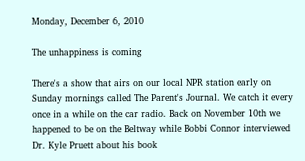Monday, December 6, 2010

The unhappiness is coming

There's a show that airs on our local NPR station early on Sunday mornings called The Parent's Journal. We catch it every once in a while on the car radio. Back on November 10th we happened to be on the Beltway while Bobbi Connor interviewed Dr. Kyle Pruett about his book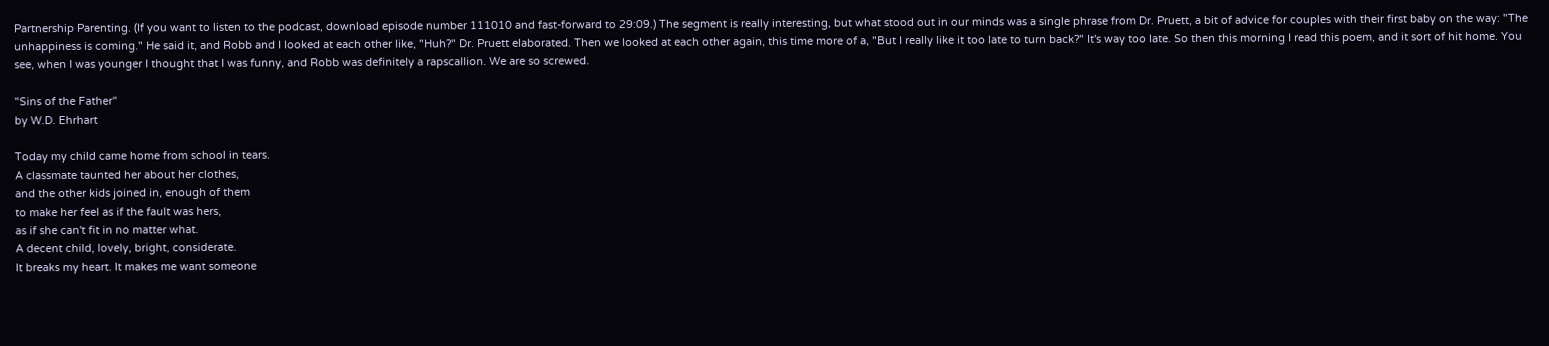Partnership Parenting. (If you want to listen to the podcast, download episode number 111010 and fast-forward to 29:09.) The segment is really interesting, but what stood out in our minds was a single phrase from Dr. Pruett, a bit of advice for couples with their first baby on the way: "The unhappiness is coming." He said it, and Robb and I looked at each other like, "Huh?" Dr. Pruett elaborated. Then we looked at each other again, this time more of a, "But I really like it too late to turn back?" It's way too late. So then this morning I read this poem, and it sort of hit home. You see, when I was younger I thought that I was funny, and Robb was definitely a rapscallion. We are so screwed.

"Sins of the Father"
by W.D. Ehrhart

Today my child came home from school in tears.
A classmate taunted her about her clothes,
and the other kids joined in, enough of them
to make her feel as if the fault was hers,
as if she can't fit in no matter what.
A decent child, lovely, bright, considerate.
It breaks my heart. It makes me want someone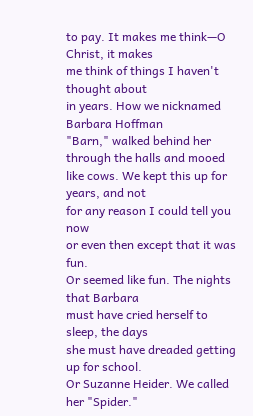to pay. It makes me think—O Christ, it makes
me think of things I haven't thought about
in years. How we nicknamed Barbara Hoffman
"Barn," walked behind her through the halls and mooed
like cows. We kept this up for years, and not
for any reason I could tell you now
or even then except that it was fun.
Or seemed like fun. The nights that Barbara
must have cried herself to sleep, the days
she must have dreaded getting up for school.
Or Suzanne Heider. We called her "Spider."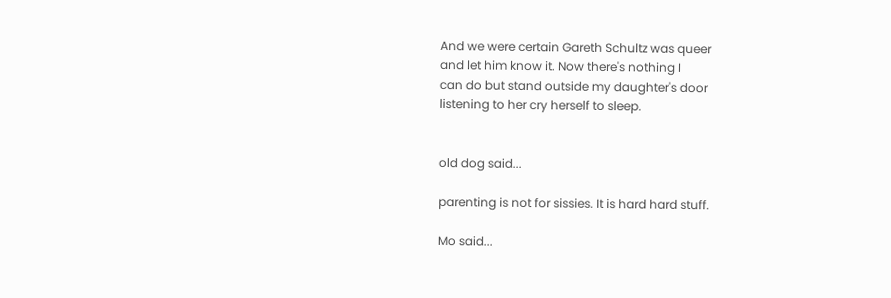And we were certain Gareth Schultz was queer
and let him know it. Now there's nothing I
can do but stand outside my daughter's door
listening to her cry herself to sleep.


old dog said...

parenting is not for sissies. It is hard hard stuff.

Mo said...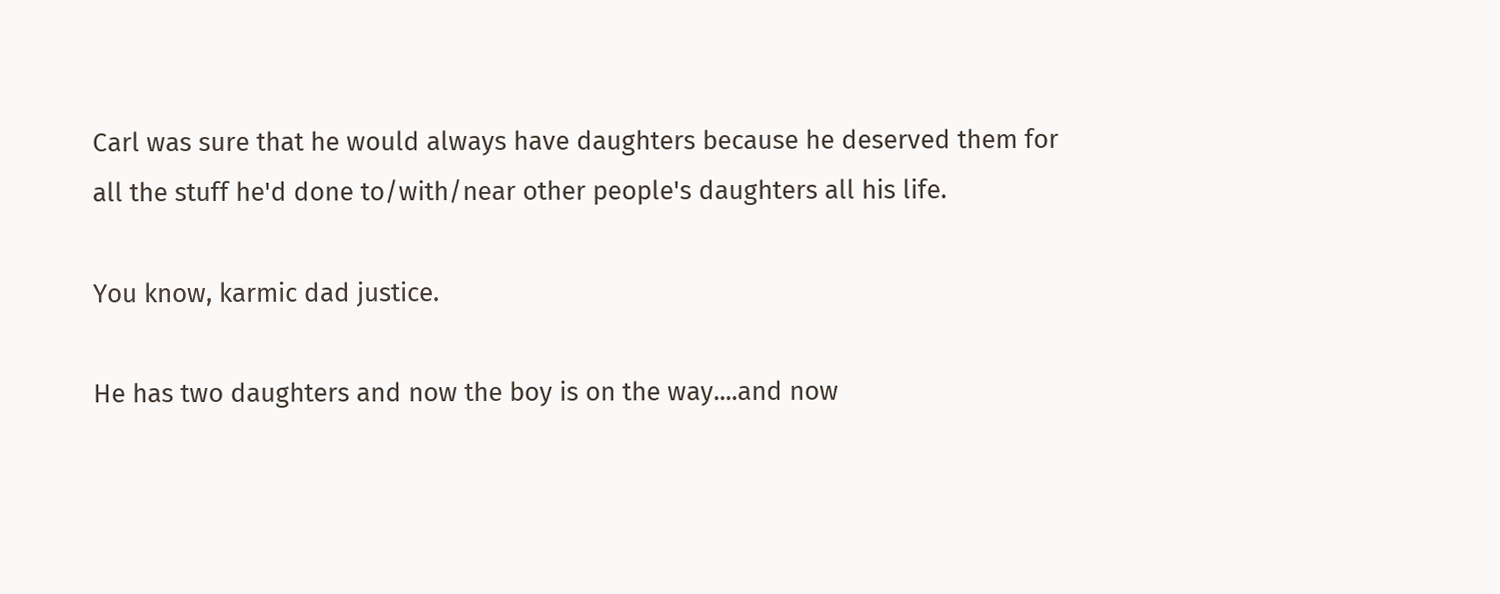Carl was sure that he would always have daughters because he deserved them for all the stuff he'd done to/with/near other people's daughters all his life.

You know, karmic dad justice.

He has two daughters and now the boy is on the way....and now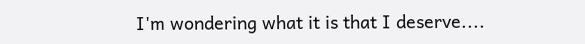I'm wondering what it is that I deserve....